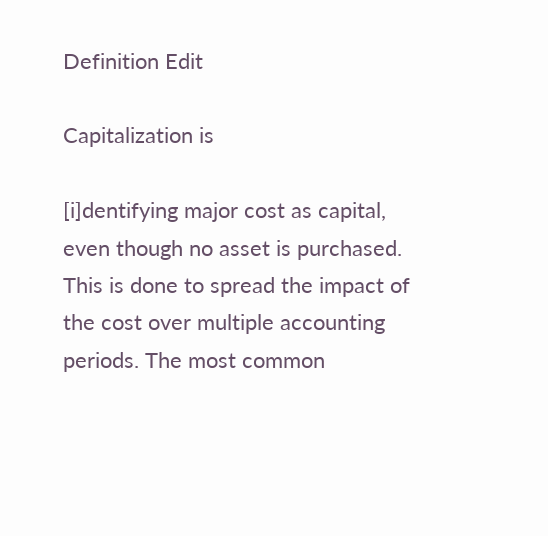Definition Edit

Capitalization is

[i]dentifying major cost as capital, even though no asset is purchased. This is done to spread the impact of the cost over multiple accounting periods. The most common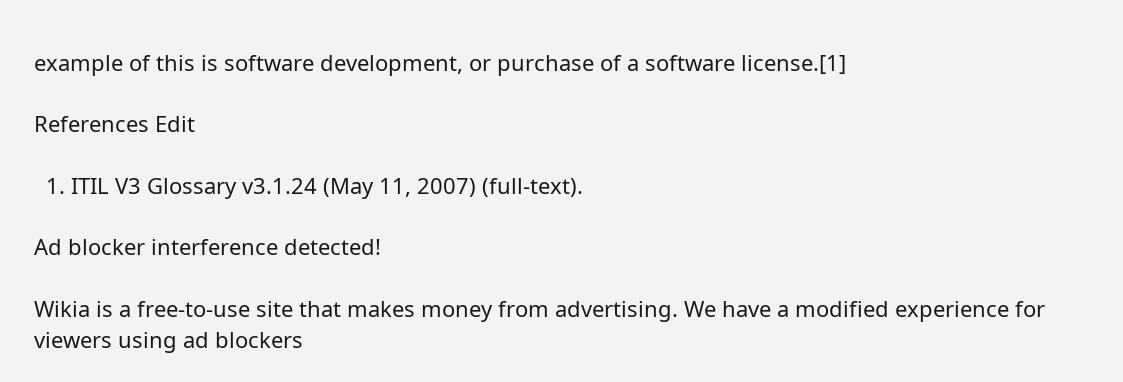example of this is software development, or purchase of a software license.[1]

References Edit

  1. ITIL V3 Glossary v3.1.24 (May 11, 2007) (full-text).

Ad blocker interference detected!

Wikia is a free-to-use site that makes money from advertising. We have a modified experience for viewers using ad blockers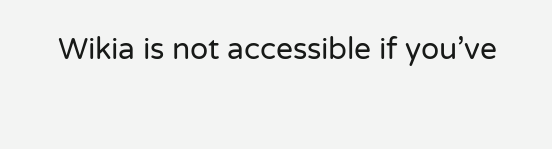Wikia is not accessible if you’ve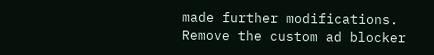made further modifications. Remove the custom ad blocker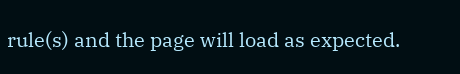rule(s) and the page will load as expected.